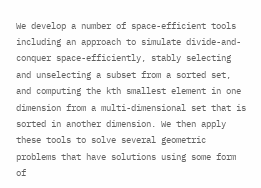We develop a number of space-efficient tools including an approach to simulate divide-and-conquer space-efficiently, stably selecting and unselecting a subset from a sorted set, and computing the kth smallest element in one dimension from a multi-dimensional set that is sorted in another dimension. We then apply these tools to solve several geometric problems that have solutions using some form of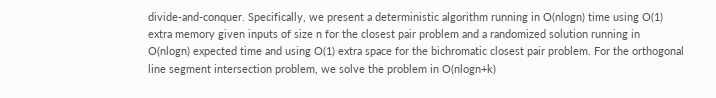divide-and-conquer. Specifically, we present a deterministic algorithm running in O(nlogn) time using O(1) extra memory given inputs of size n for the closest pair problem and a randomized solution running in O(nlogn) expected time and using O(1) extra space for the bichromatic closest pair problem. For the orthogonal line segment intersection problem, we solve the problem in O(nlogn+k)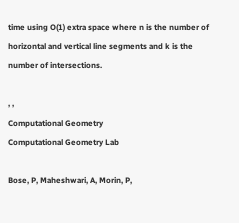time using O(1) extra space where n is the number of horizontal and vertical line segments and k is the number of intersections.

, ,
Computational Geometry
Computational Geometry Lab

Bose, P, Maheshwari, A, Morin, P,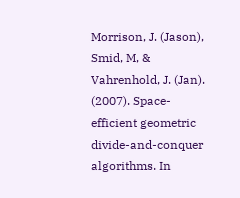Morrison, J. (Jason), Smid, M, & Vahrenhold, J. (Jan). (2007). Space-efficient geometric divide-and-conquer algorithms. In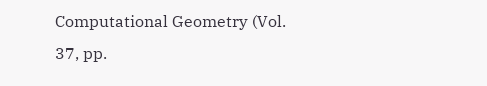Computational Geometry (Vol. 37, pp.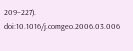209–227). doi:10.1016/j.comgeo.2006.03.006